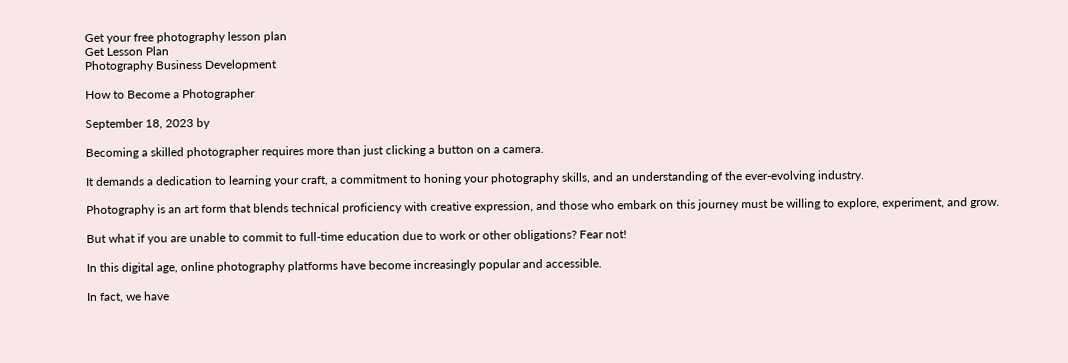Get your free photography lesson plan
Get Lesson Plan
Photography Business Development

How to Become a Photographer

September 18, 2023 by

Becoming a skilled photographer requires more than just clicking a button on a camera.

It demands a dedication to learning your craft, a commitment to honing your photography skills, and an understanding of the ever-evolving industry.

Photography is an art form that blends technical proficiency with creative expression, and those who embark on this journey must be willing to explore, experiment, and grow.

But what if you are unable to commit to full-time education due to work or other obligations? Fear not!

In this digital age, online photography platforms have become increasingly popular and accessible.

In fact, we have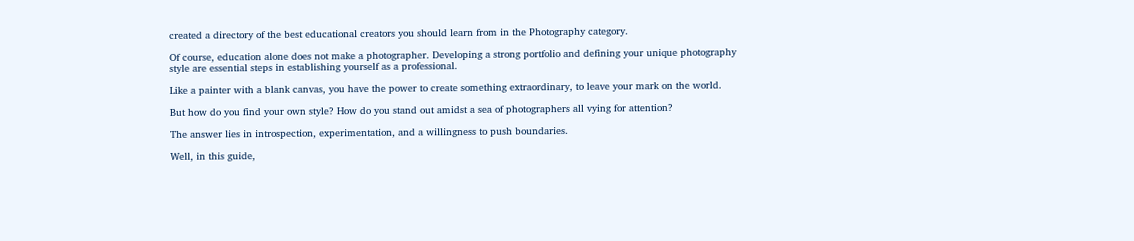created a directory of the best educational creators you should learn from in the Photography category.

Of course, education alone does not make a photographer. Developing a strong portfolio and defining your unique photography style are essential steps in establishing yourself as a professional.

Like a painter with a blank canvas, you have the power to create something extraordinary, to leave your mark on the world.

But how do you find your own style? How do you stand out amidst a sea of photographers all vying for attention?

The answer lies in introspection, experimentation, and a willingness to push boundaries.

Well, in this guide,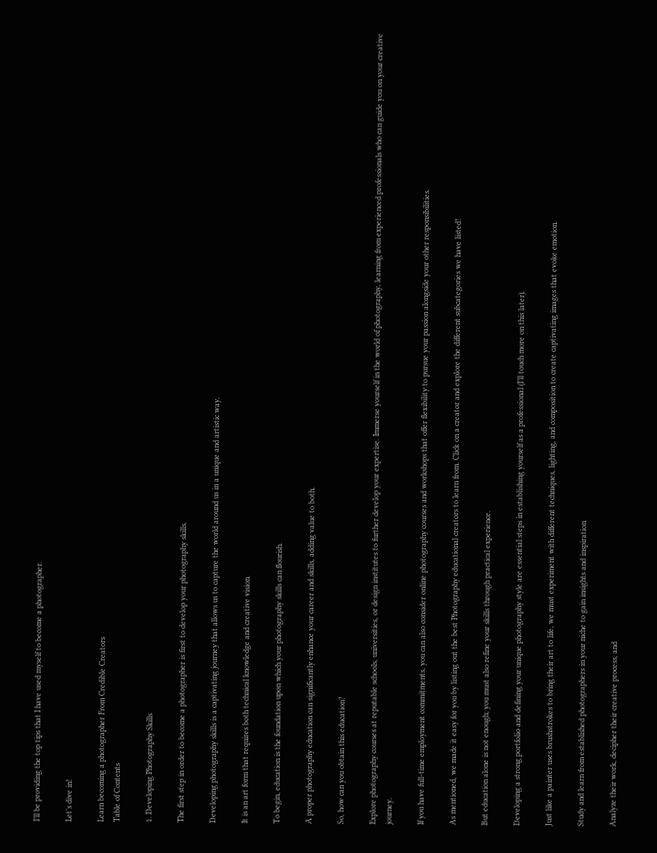I’ll be providing the top tips that I have used myself to become a photographer.

Let’s dive in!

Learn becoming a photographer From Credible Creators
Table of Contents

1. Developing Photography Skills

The first step in order to become a photographer is first to develop your photography skills.

Developing photography skills is a captivating journey that allows us to capture the world around us in a unique and artistic way.

It is an art form that requires both technical knowledge and creative vision.

To begin, education is the foundation upon which your photography skills can flourish.

A proper photography education can significantly enhance your career and skills, adding value to both.

So, how can you obtain this education?

Explore photography courses at reputable schools, universities, or design institutes to further develop your expertise. Immerse yourself in the world of photography, learning from experienced professionals who can guide you on your creative journey.

If you have full-time employment commitments, you can also consider online photography courses and workshops that offer flexibility to pursue your passion alongside your other responsibilities.

As mentioned, we made it easy for you by listing out the best Photography educational creators to learn from. Click on a creator and explore the different subcategories we have listed!

But education alone is not enough; you must also refine your skills through practical experience.

Developing a strong portfolio and defining your unique photography style are essential steps in establishing yourself as a professional (I’ll touch more on this later).

Just like a painter uses brushstrokes to bring their art to life, we must experiment with different techniques, lighting, and composition to create captivating images that evoke emotion.

Study and learn from established photographers in your niche to gain insights and inspiration.

Analyze their work, decipher their creative process, and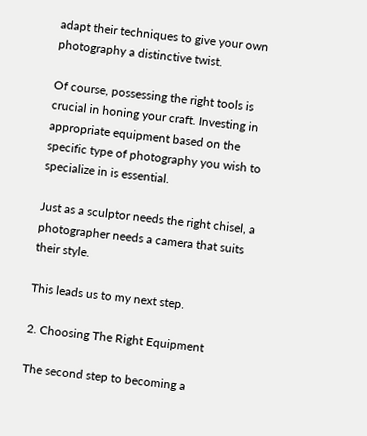adapt their techniques to give your own photography a distinctive twist.

Of course, possessing the right tools is crucial in honing your craft. Investing in appropriate equipment based on the specific type of photography you wish to specialize in is essential.

Just as a sculptor needs the right chisel, a photographer needs a camera that suits their style.

This leads us to my next step.

2. Choosing The Right Equipment

The second step to becoming a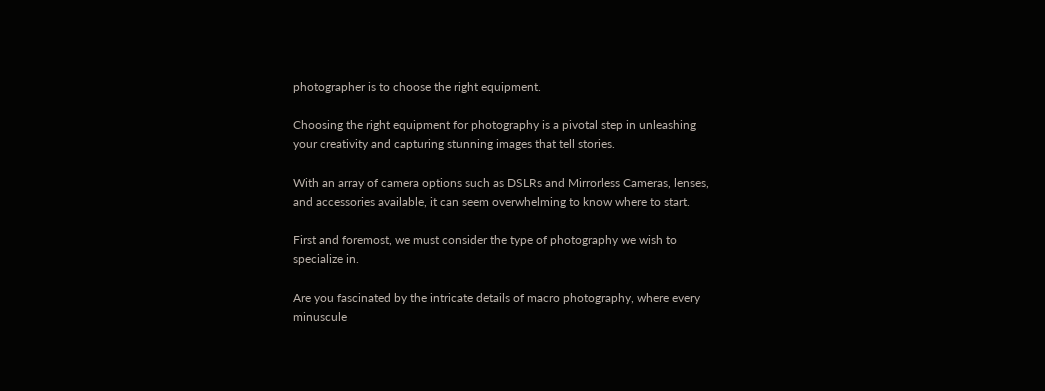photographer is to choose the right equipment.

Choosing the right equipment for photography is a pivotal step in unleashing your creativity and capturing stunning images that tell stories.

With an array of camera options such as DSLRs and Mirrorless Cameras, lenses, and accessories available, it can seem overwhelming to know where to start.

First and foremost, we must consider the type of photography we wish to specialize in.

Are you fascinated by the intricate details of macro photography, where every minuscule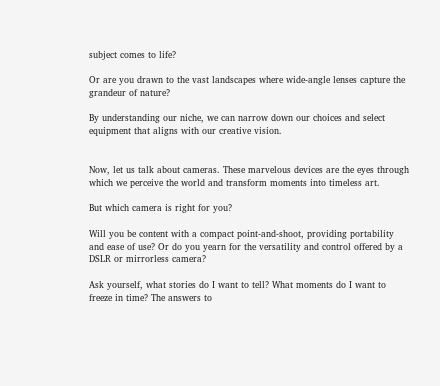subject comes to life?

Or are you drawn to the vast landscapes where wide-angle lenses capture the grandeur of nature?

By understanding our niche, we can narrow down our choices and select equipment that aligns with our creative vision.


Now, let us talk about cameras. These marvelous devices are the eyes through which we perceive the world and transform moments into timeless art.

But which camera is right for you?

Will you be content with a compact point-and-shoot, providing portability and ease of use? Or do you yearn for the versatility and control offered by a DSLR or mirrorless camera?

Ask yourself, what stories do I want to tell? What moments do I want to freeze in time? The answers to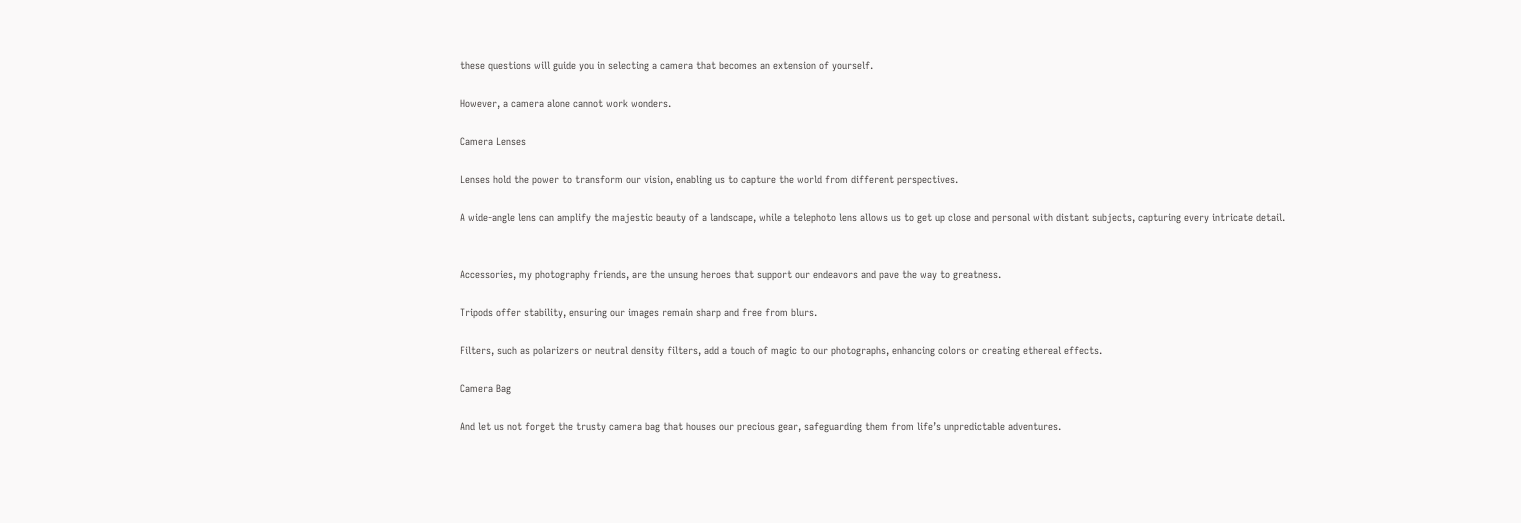these questions will guide you in selecting a camera that becomes an extension of yourself.

However, a camera alone cannot work wonders.

Camera Lenses

Lenses hold the power to transform our vision, enabling us to capture the world from different perspectives.

A wide-angle lens can amplify the majestic beauty of a landscape, while a telephoto lens allows us to get up close and personal with distant subjects, capturing every intricate detail.


Accessories, my photography friends, are the unsung heroes that support our endeavors and pave the way to greatness.

Tripods offer stability, ensuring our images remain sharp and free from blurs.

Filters, such as polarizers or neutral density filters, add a touch of magic to our photographs, enhancing colors or creating ethereal effects.

Camera Bag

And let us not forget the trusty camera bag that houses our precious gear, safeguarding them from life’s unpredictable adventures.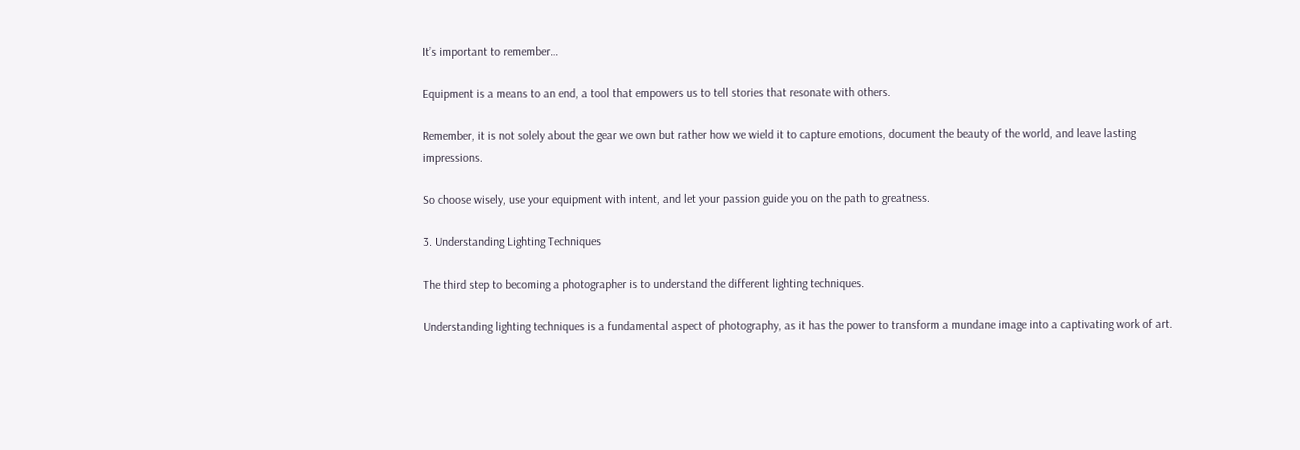It’s important to remember…

Equipment is a means to an end, a tool that empowers us to tell stories that resonate with others.

Remember, it is not solely about the gear we own but rather how we wield it to capture emotions, document the beauty of the world, and leave lasting impressions.

So choose wisely, use your equipment with intent, and let your passion guide you on the path to greatness.

3. Understanding Lighting Techniques

The third step to becoming a photographer is to understand the different lighting techniques.

Understanding lighting techniques is a fundamental aspect of photography, as it has the power to transform a mundane image into a captivating work of art.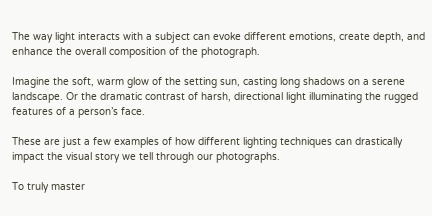The way light interacts with a subject can evoke different emotions, create depth, and enhance the overall composition of the photograph.

Imagine the soft, warm glow of the setting sun, casting long shadows on a serene landscape. Or the dramatic contrast of harsh, directional light illuminating the rugged features of a person’s face.

These are just a few examples of how different lighting techniques can drastically impact the visual story we tell through our photographs.

To truly master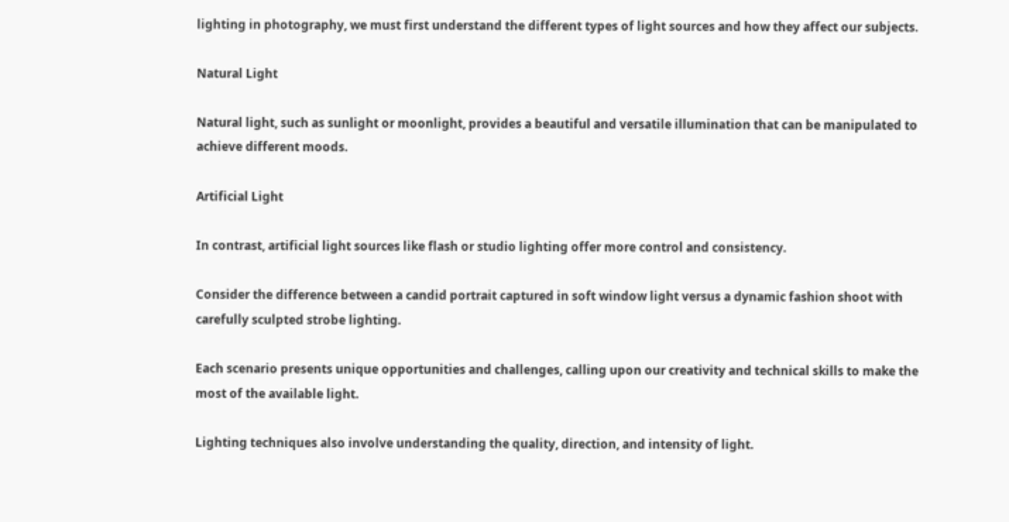lighting in photography, we must first understand the different types of light sources and how they affect our subjects.

Natural Light

Natural light, such as sunlight or moonlight, provides a beautiful and versatile illumination that can be manipulated to achieve different moods.

Artificial Light

In contrast, artificial light sources like flash or studio lighting offer more control and consistency.

Consider the difference between a candid portrait captured in soft window light versus a dynamic fashion shoot with carefully sculpted strobe lighting.

Each scenario presents unique opportunities and challenges, calling upon our creativity and technical skills to make the most of the available light.

Lighting techniques also involve understanding the quality, direction, and intensity of light.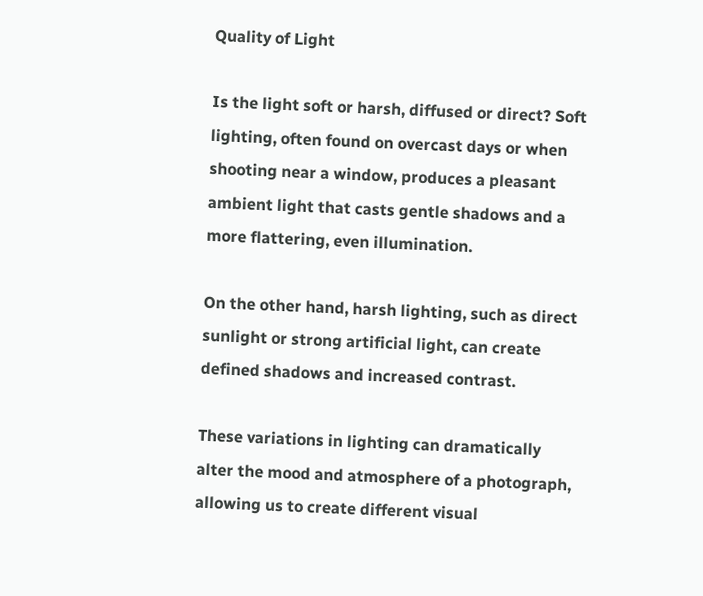Quality of Light

Is the light soft or harsh, diffused or direct? Soft lighting, often found on overcast days or when shooting near a window, produces a pleasant ambient light that casts gentle shadows and a more flattering, even illumination.

On the other hand, harsh lighting, such as direct sunlight or strong artificial light, can create defined shadows and increased contrast.

These variations in lighting can dramatically alter the mood and atmosphere of a photograph, allowing us to create different visual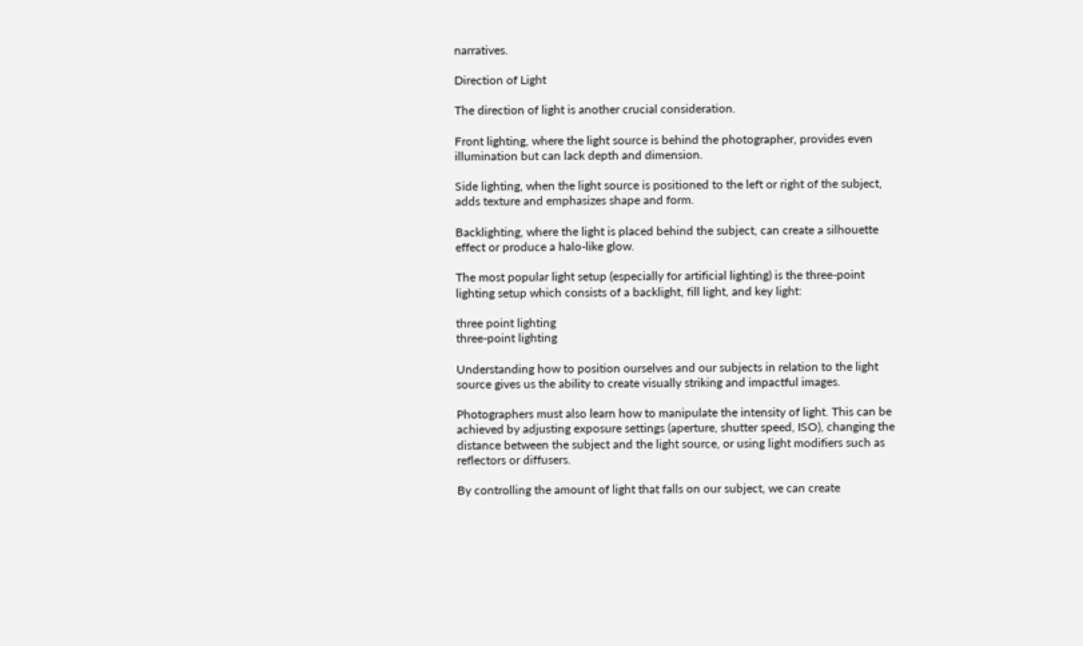narratives.

Direction of Light

The direction of light is another crucial consideration.

Front lighting, where the light source is behind the photographer, provides even illumination but can lack depth and dimension.

Side lighting, when the light source is positioned to the left or right of the subject, adds texture and emphasizes shape and form.

Backlighting, where the light is placed behind the subject, can create a silhouette effect or produce a halo-like glow.

The most popular light setup (especially for artificial lighting) is the three-point lighting setup which consists of a backlight, fill light, and key light:

three point lighting
three-point lighting

Understanding how to position ourselves and our subjects in relation to the light source gives us the ability to create visually striking and impactful images.

Photographers must also learn how to manipulate the intensity of light. This can be achieved by adjusting exposure settings (aperture, shutter speed, ISO), changing the distance between the subject and the light source, or using light modifiers such as reflectors or diffusers.

By controlling the amount of light that falls on our subject, we can create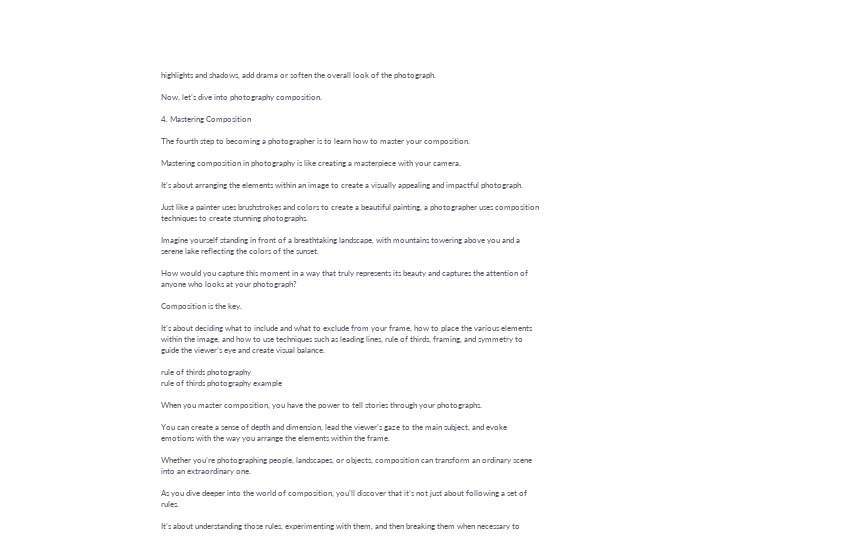highlights and shadows, add drama or soften the overall look of the photograph.

Now, let’s dive into photography composition.

4. Mastering Composition

The fourth step to becoming a photographer is to learn how to master your composition.

Mastering composition in photography is like creating a masterpiece with your camera.

It’s about arranging the elements within an image to create a visually appealing and impactful photograph.

Just like a painter uses brushstrokes and colors to create a beautiful painting, a photographer uses composition techniques to create stunning photographs.

Imagine yourself standing in front of a breathtaking landscape, with mountains towering above you and a serene lake reflecting the colors of the sunset.

How would you capture this moment in a way that truly represents its beauty and captures the attention of anyone who looks at your photograph?

Composition is the key.

It’s about deciding what to include and what to exclude from your frame, how to place the various elements within the image, and how to use techniques such as leading lines, rule of thirds, framing, and symmetry to guide the viewer’s eye and create visual balance.

rule of thirds photography
rule of thirds photography example

When you master composition, you have the power to tell stories through your photographs.

You can create a sense of depth and dimension, lead the viewer’s gaze to the main subject, and evoke emotions with the way you arrange the elements within the frame.

Whether you’re photographing people, landscapes, or objects, composition can transform an ordinary scene into an extraordinary one.

As you dive deeper into the world of composition, you’ll discover that it’s not just about following a set of rules.

It’s about understanding those rules, experimenting with them, and then breaking them when necessary to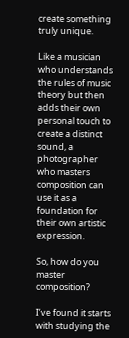create something truly unique.

Like a musician who understands the rules of music theory but then adds their own personal touch to create a distinct sound, a photographer who masters composition can use it as a foundation for their own artistic expression.

So, how do you master composition?

I’ve found it starts with studying the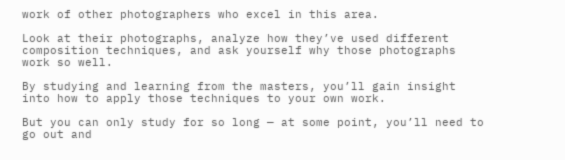work of other photographers who excel in this area.

Look at their photographs, analyze how they’ve used different composition techniques, and ask yourself why those photographs work so well.

By studying and learning from the masters, you’ll gain insight into how to apply those techniques to your own work.

But you can only study for so long — at some point, you’ll need to go out and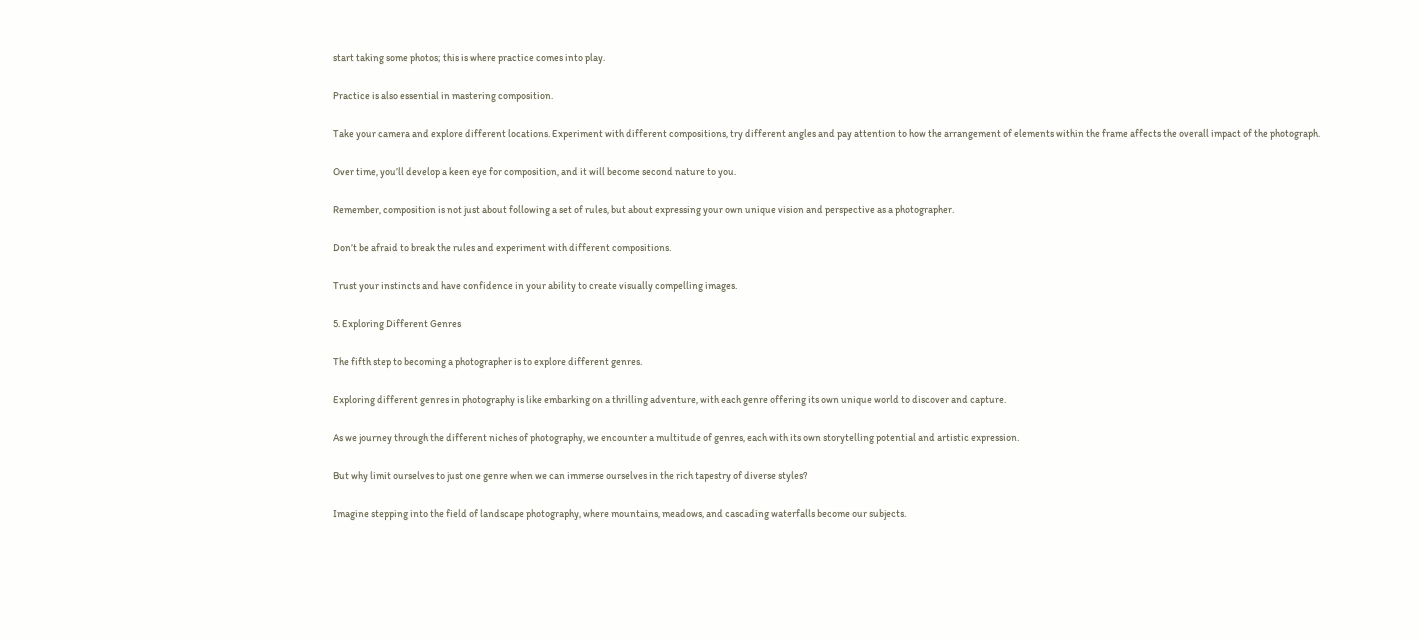start taking some photos; this is where practice comes into play.

Practice is also essential in mastering composition.

Take your camera and explore different locations. Experiment with different compositions, try different angles and pay attention to how the arrangement of elements within the frame affects the overall impact of the photograph.

Over time, you’ll develop a keen eye for composition, and it will become second nature to you.

Remember, composition is not just about following a set of rules, but about expressing your own unique vision and perspective as a photographer.

Don’t be afraid to break the rules and experiment with different compositions.

Trust your instincts and have confidence in your ability to create visually compelling images.

5. Exploring Different Genres

The fifth step to becoming a photographer is to explore different genres.

Exploring different genres in photography is like embarking on a thrilling adventure, with each genre offering its own unique world to discover and capture.

As we journey through the different niches of photography, we encounter a multitude of genres, each with its own storytelling potential and artistic expression.

But why limit ourselves to just one genre when we can immerse ourselves in the rich tapestry of diverse styles?

Imagine stepping into the field of landscape photography, where mountains, meadows, and cascading waterfalls become our subjects.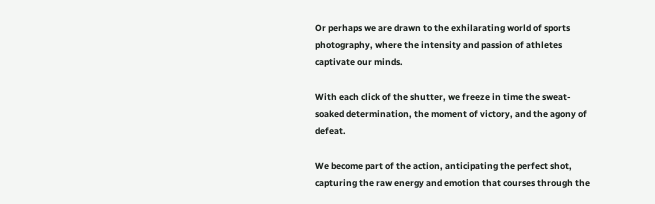Or perhaps we are drawn to the exhilarating world of sports photography, where the intensity and passion of athletes captivate our minds.

With each click of the shutter, we freeze in time the sweat-soaked determination, the moment of victory, and the agony of defeat.

We become part of the action, anticipating the perfect shot, capturing the raw energy and emotion that courses through the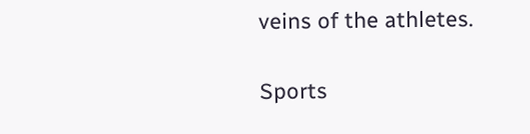veins of the athletes.

Sports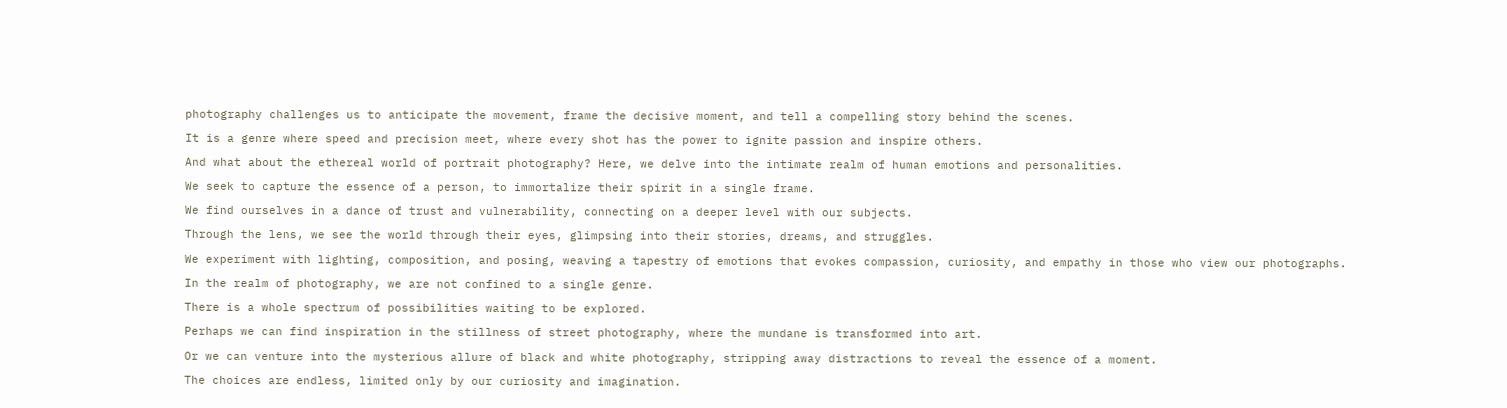photography challenges us to anticipate the movement, frame the decisive moment, and tell a compelling story behind the scenes.

It is a genre where speed and precision meet, where every shot has the power to ignite passion and inspire others.

And what about the ethereal world of portrait photography? Here, we delve into the intimate realm of human emotions and personalities.

We seek to capture the essence of a person, to immortalize their spirit in a single frame.

We find ourselves in a dance of trust and vulnerability, connecting on a deeper level with our subjects.

Through the lens, we see the world through their eyes, glimpsing into their stories, dreams, and struggles.

We experiment with lighting, composition, and posing, weaving a tapestry of emotions that evokes compassion, curiosity, and empathy in those who view our photographs.

In the realm of photography, we are not confined to a single genre.

There is a whole spectrum of possibilities waiting to be explored.

Perhaps we can find inspiration in the stillness of street photography, where the mundane is transformed into art.

Or we can venture into the mysterious allure of black and white photography, stripping away distractions to reveal the essence of a moment.

The choices are endless, limited only by our curiosity and imagination.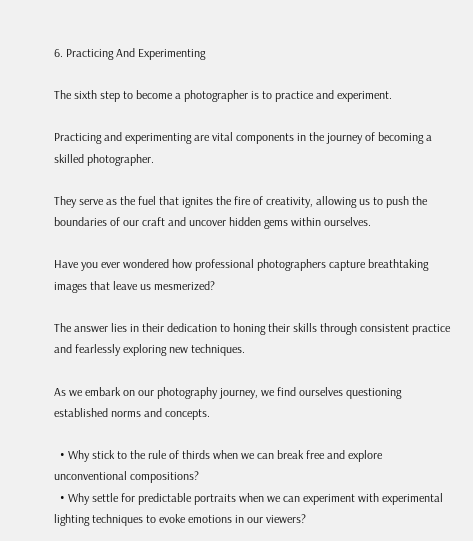6. Practicing And Experimenting

The sixth step to become a photographer is to practice and experiment.

Practicing and experimenting are vital components in the journey of becoming a skilled photographer.

They serve as the fuel that ignites the fire of creativity, allowing us to push the boundaries of our craft and uncover hidden gems within ourselves.

Have you ever wondered how professional photographers capture breathtaking images that leave us mesmerized?

The answer lies in their dedication to honing their skills through consistent practice and fearlessly exploring new techniques.

As we embark on our photography journey, we find ourselves questioning established norms and concepts.

  • Why stick to the rule of thirds when we can break free and explore unconventional compositions?
  • Why settle for predictable portraits when we can experiment with experimental lighting techniques to evoke emotions in our viewers?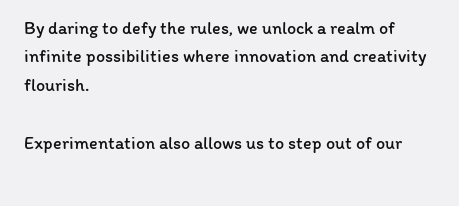By daring to defy the rules, we unlock a realm of infinite possibilities where innovation and creativity flourish.

Experimentation also allows us to step out of our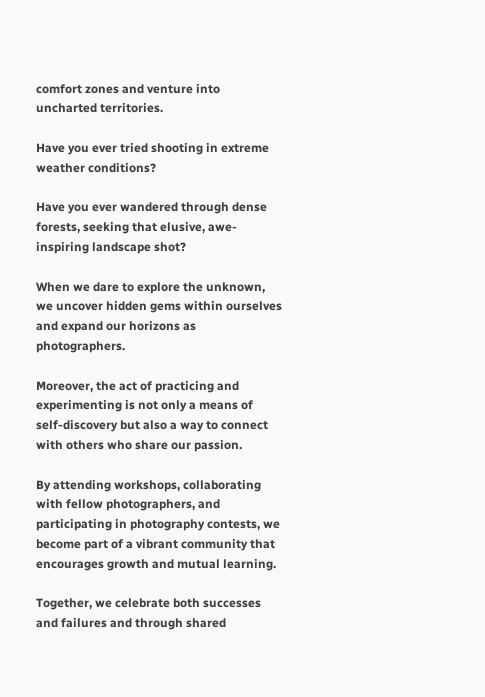comfort zones and venture into uncharted territories.

Have you ever tried shooting in extreme weather conditions?

Have you ever wandered through dense forests, seeking that elusive, awe-inspiring landscape shot?

When we dare to explore the unknown, we uncover hidden gems within ourselves and expand our horizons as photographers.

Moreover, the act of practicing and experimenting is not only a means of self-discovery but also a way to connect with others who share our passion.

By attending workshops, collaborating with fellow photographers, and participating in photography contests, we become part of a vibrant community that encourages growth and mutual learning.

Together, we celebrate both successes and failures and through shared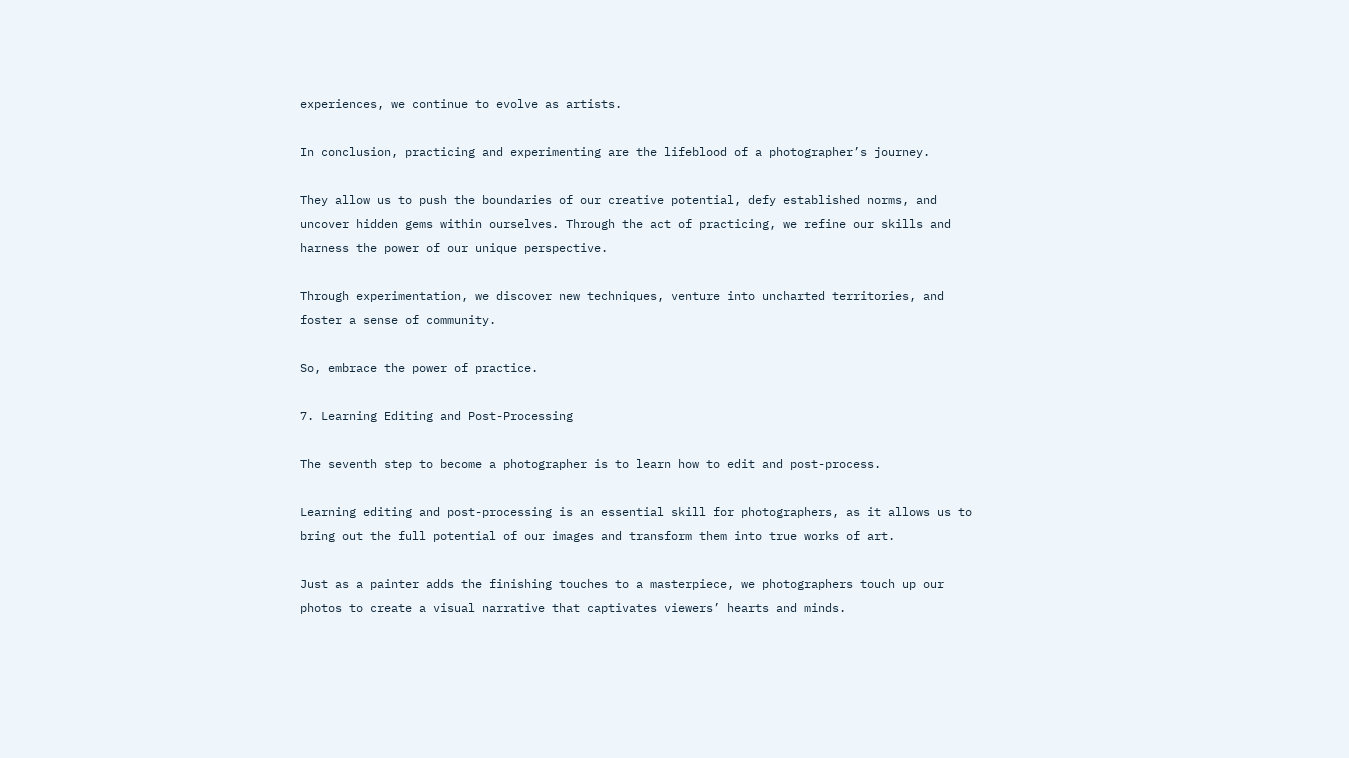experiences, we continue to evolve as artists.

In conclusion, practicing and experimenting are the lifeblood of a photographer’s journey.

They allow us to push the boundaries of our creative potential, defy established norms, and uncover hidden gems within ourselves. Through the act of practicing, we refine our skills and harness the power of our unique perspective.

Through experimentation, we discover new techniques, venture into uncharted territories, and foster a sense of community.

So, embrace the power of practice.

7. Learning Editing and Post-Processing

The seventh step to become a photographer is to learn how to edit and post-process.

Learning editing and post-processing is an essential skill for photographers, as it allows us to bring out the full potential of our images and transform them into true works of art.

Just as a painter adds the finishing touches to a masterpiece, we photographers touch up our photos to create a visual narrative that captivates viewers’ hearts and minds.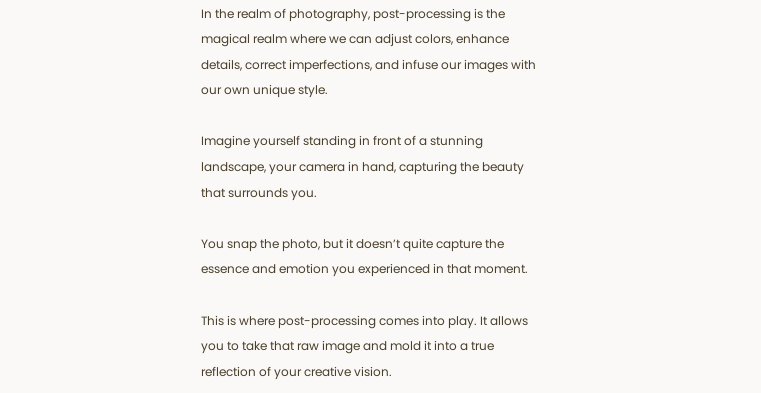In the realm of photography, post-processing is the magical realm where we can adjust colors, enhance details, correct imperfections, and infuse our images with our own unique style.

Imagine yourself standing in front of a stunning landscape, your camera in hand, capturing the beauty that surrounds you.

You snap the photo, but it doesn’t quite capture the essence and emotion you experienced in that moment.

This is where post-processing comes into play. It allows you to take that raw image and mold it into a true reflection of your creative vision.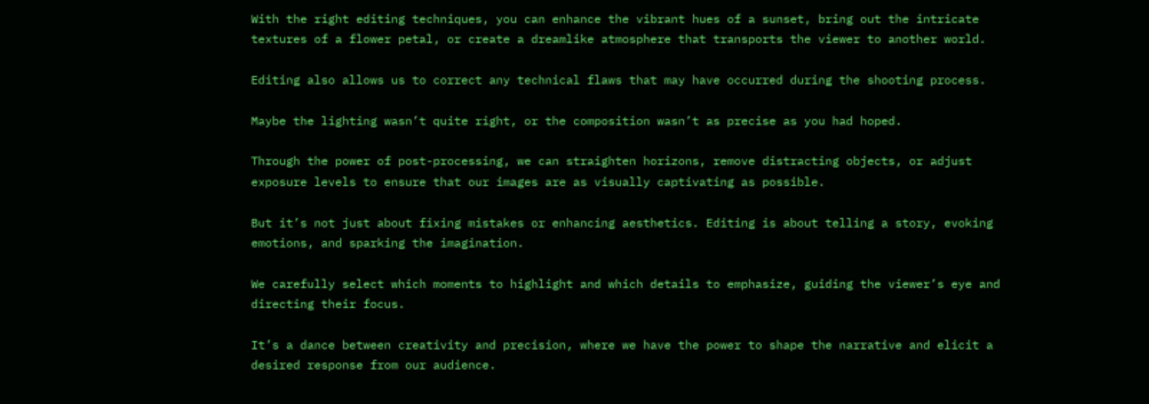With the right editing techniques, you can enhance the vibrant hues of a sunset, bring out the intricate textures of a flower petal, or create a dreamlike atmosphere that transports the viewer to another world.

Editing also allows us to correct any technical flaws that may have occurred during the shooting process.

Maybe the lighting wasn’t quite right, or the composition wasn’t as precise as you had hoped.

Through the power of post-processing, we can straighten horizons, remove distracting objects, or adjust exposure levels to ensure that our images are as visually captivating as possible.

But it’s not just about fixing mistakes or enhancing aesthetics. Editing is about telling a story, evoking emotions, and sparking the imagination.

We carefully select which moments to highlight and which details to emphasize, guiding the viewer’s eye and directing their focus.

It’s a dance between creativity and precision, where we have the power to shape the narrative and elicit a desired response from our audience.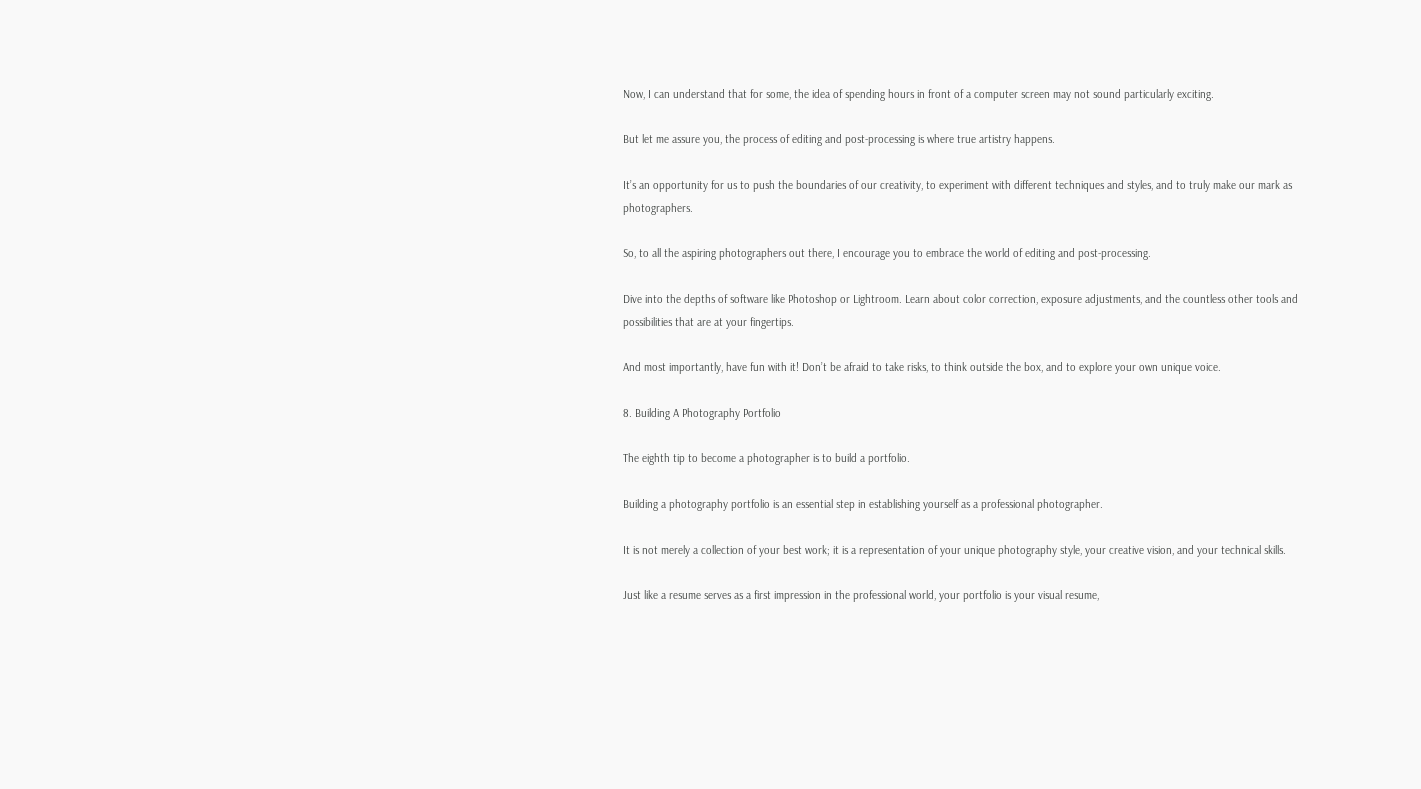Now, I can understand that for some, the idea of spending hours in front of a computer screen may not sound particularly exciting.

But let me assure you, the process of editing and post-processing is where true artistry happens.

It’s an opportunity for us to push the boundaries of our creativity, to experiment with different techniques and styles, and to truly make our mark as photographers.

So, to all the aspiring photographers out there, I encourage you to embrace the world of editing and post-processing.

Dive into the depths of software like Photoshop or Lightroom. Learn about color correction, exposure adjustments, and the countless other tools and possibilities that are at your fingertips.

And most importantly, have fun with it! Don’t be afraid to take risks, to think outside the box, and to explore your own unique voice.

8. Building A Photography Portfolio

The eighth tip to become a photographer is to build a portfolio.

Building a photography portfolio is an essential step in establishing yourself as a professional photographer.

It is not merely a collection of your best work; it is a representation of your unique photography style, your creative vision, and your technical skills.

Just like a resume serves as a first impression in the professional world, your portfolio is your visual resume,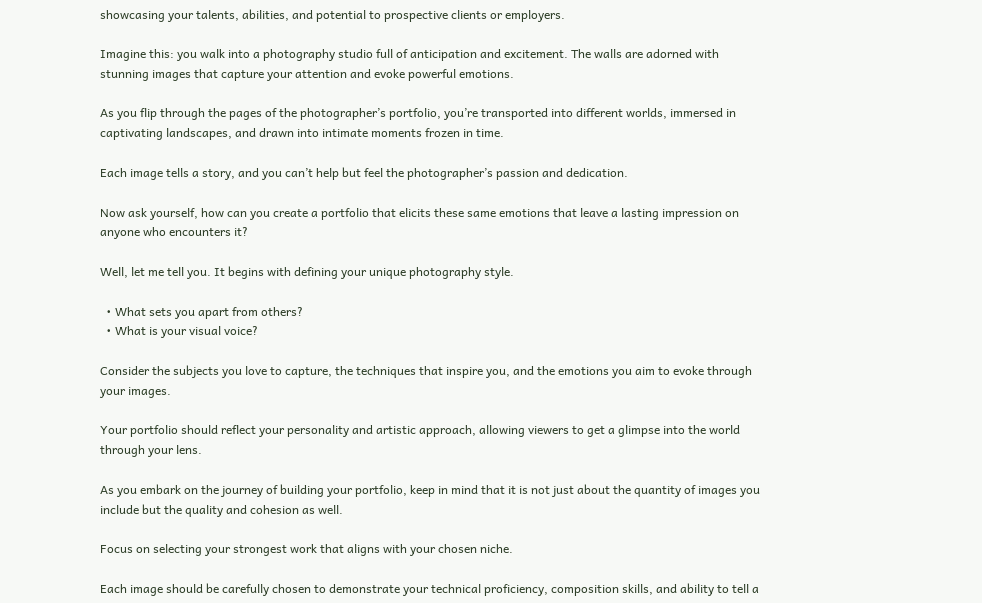showcasing your talents, abilities, and potential to prospective clients or employers.

Imagine this: you walk into a photography studio full of anticipation and excitement. The walls are adorned with stunning images that capture your attention and evoke powerful emotions.

As you flip through the pages of the photographer’s portfolio, you’re transported into different worlds, immersed in captivating landscapes, and drawn into intimate moments frozen in time.

Each image tells a story, and you can’t help but feel the photographer’s passion and dedication.

Now ask yourself, how can you create a portfolio that elicits these same emotions that leave a lasting impression on anyone who encounters it?

Well, let me tell you. It begins with defining your unique photography style.

  • What sets you apart from others?
  • What is your visual voice?

Consider the subjects you love to capture, the techniques that inspire you, and the emotions you aim to evoke through your images.

Your portfolio should reflect your personality and artistic approach, allowing viewers to get a glimpse into the world through your lens.

As you embark on the journey of building your portfolio, keep in mind that it is not just about the quantity of images you include but the quality and cohesion as well.

Focus on selecting your strongest work that aligns with your chosen niche.

Each image should be carefully chosen to demonstrate your technical proficiency, composition skills, and ability to tell a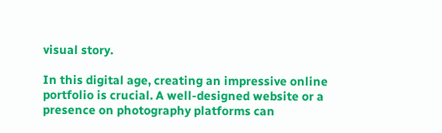visual story.

In this digital age, creating an impressive online portfolio is crucial. A well-designed website or a presence on photography platforms can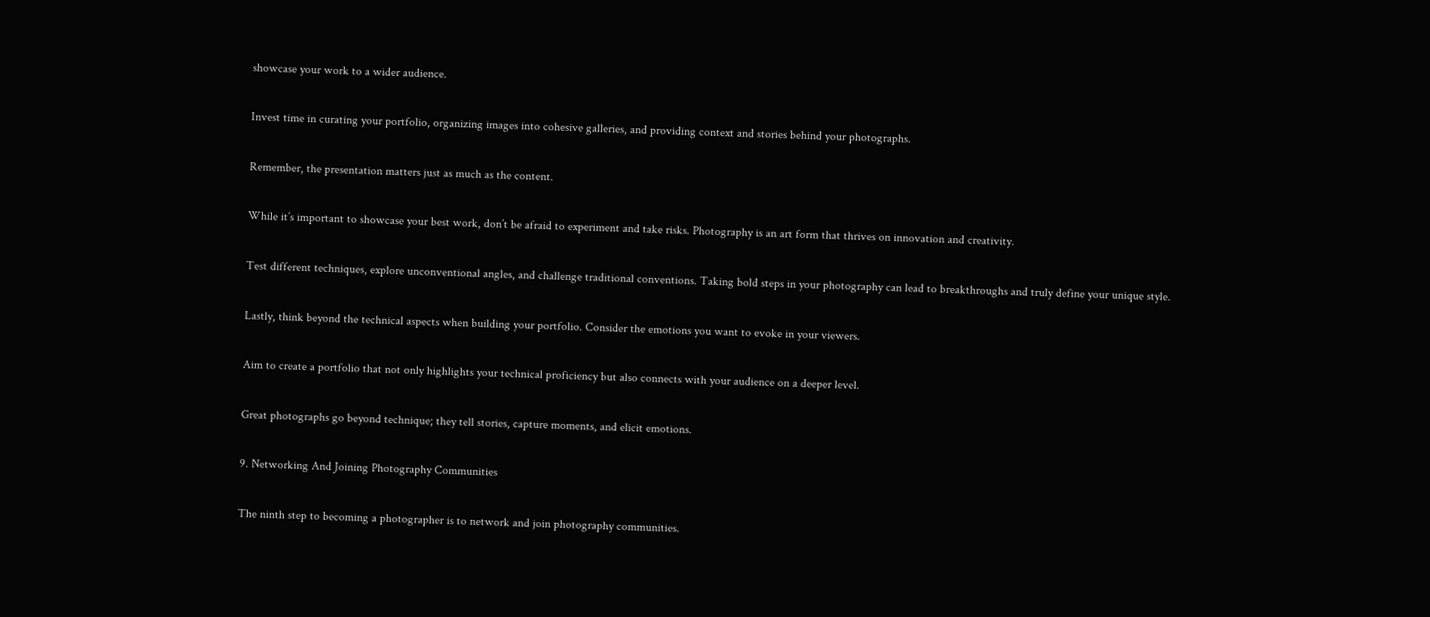showcase your work to a wider audience.

Invest time in curating your portfolio, organizing images into cohesive galleries, and providing context and stories behind your photographs.

Remember, the presentation matters just as much as the content.

While it’s important to showcase your best work, don’t be afraid to experiment and take risks. Photography is an art form that thrives on innovation and creativity.

Test different techniques, explore unconventional angles, and challenge traditional conventions. Taking bold steps in your photography can lead to breakthroughs and truly define your unique style.

Lastly, think beyond the technical aspects when building your portfolio. Consider the emotions you want to evoke in your viewers.

Aim to create a portfolio that not only highlights your technical proficiency but also connects with your audience on a deeper level.

Great photographs go beyond technique; they tell stories, capture moments, and elicit emotions.

9. Networking And Joining Photography Communities

The ninth step to becoming a photographer is to network and join photography communities.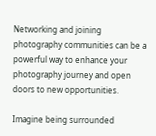Networking and joining photography communities can be a powerful way to enhance your photography journey and open doors to new opportunities.

Imagine being surrounded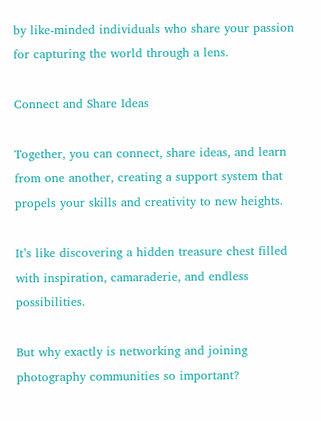by like-minded individuals who share your passion for capturing the world through a lens.

Connect and Share Ideas

Together, you can connect, share ideas, and learn from one another, creating a support system that propels your skills and creativity to new heights.

It’s like discovering a hidden treasure chest filled with inspiration, camaraderie, and endless possibilities.

But why exactly is networking and joining photography communities so important?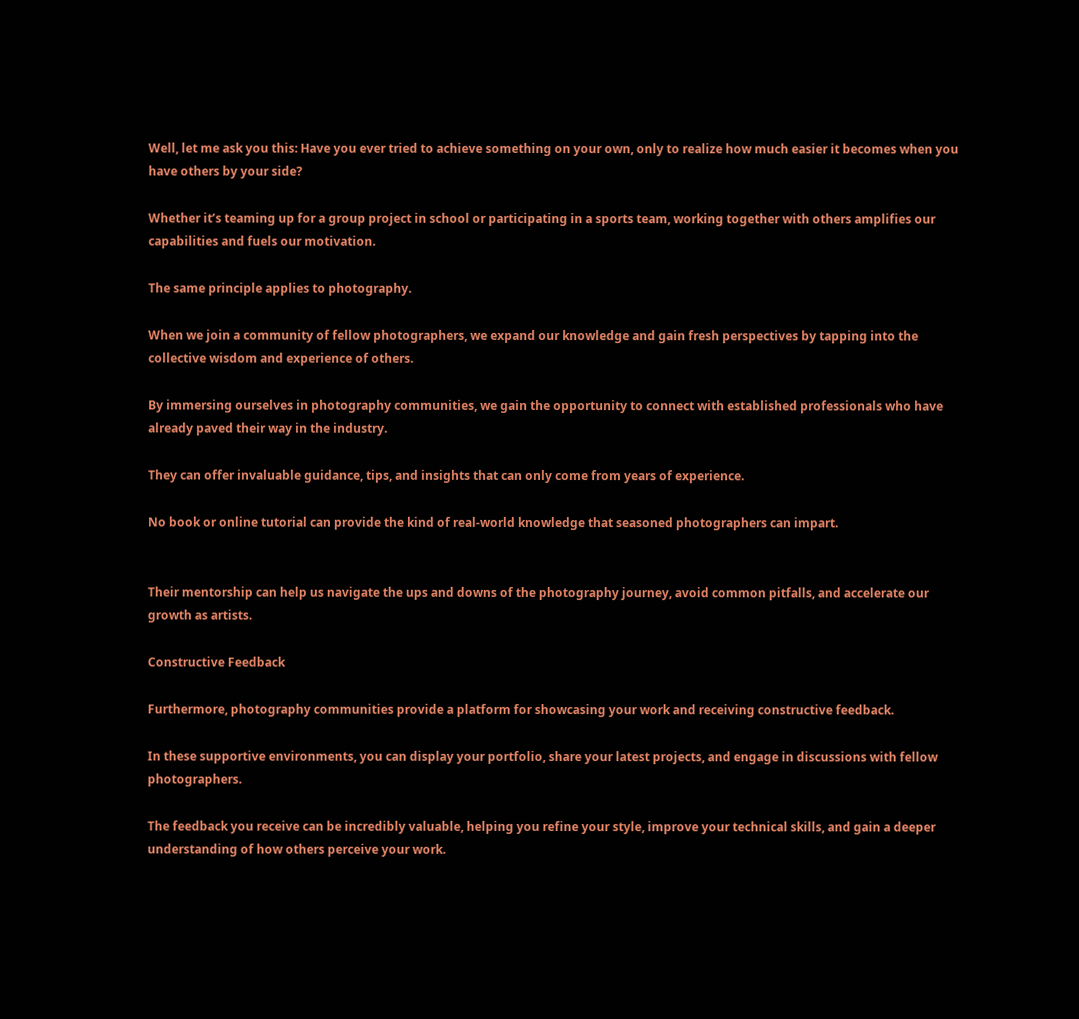Well, let me ask you this: Have you ever tried to achieve something on your own, only to realize how much easier it becomes when you have others by your side?

Whether it’s teaming up for a group project in school or participating in a sports team, working together with others amplifies our capabilities and fuels our motivation.

The same principle applies to photography.

When we join a community of fellow photographers, we expand our knowledge and gain fresh perspectives by tapping into the collective wisdom and experience of others.

By immersing ourselves in photography communities, we gain the opportunity to connect with established professionals who have already paved their way in the industry.

They can offer invaluable guidance, tips, and insights that can only come from years of experience.

No book or online tutorial can provide the kind of real-world knowledge that seasoned photographers can impart.


Their mentorship can help us navigate the ups and downs of the photography journey, avoid common pitfalls, and accelerate our growth as artists.

Constructive Feedback

Furthermore, photography communities provide a platform for showcasing your work and receiving constructive feedback.

In these supportive environments, you can display your portfolio, share your latest projects, and engage in discussions with fellow photographers.

The feedback you receive can be incredibly valuable, helping you refine your style, improve your technical skills, and gain a deeper understanding of how others perceive your work.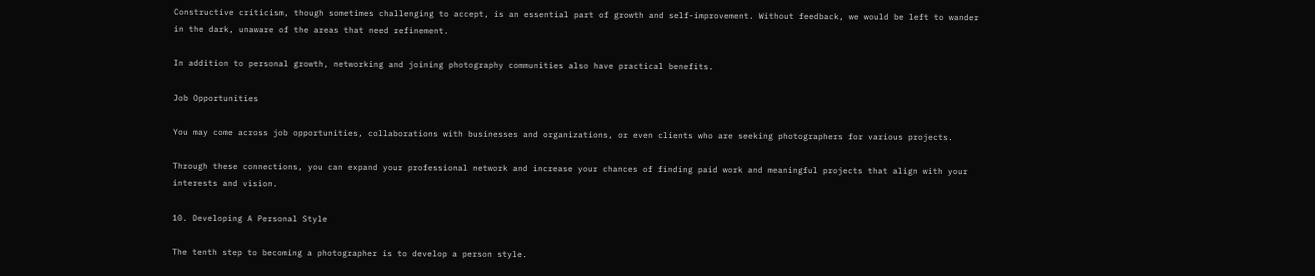Constructive criticism, though sometimes challenging to accept, is an essential part of growth and self-improvement. Without feedback, we would be left to wander in the dark, unaware of the areas that need refinement.

In addition to personal growth, networking and joining photography communities also have practical benefits.

Job Opportunities

You may come across job opportunities, collaborations with businesses and organizations, or even clients who are seeking photographers for various projects.

Through these connections, you can expand your professional network and increase your chances of finding paid work and meaningful projects that align with your interests and vision.

10. Developing A Personal Style

The tenth step to becoming a photographer is to develop a person style.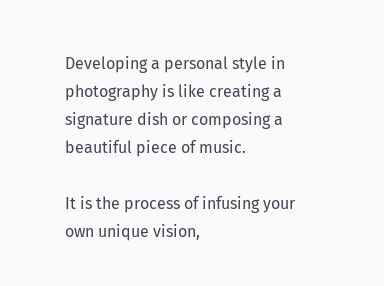Developing a personal style in photography is like creating a signature dish or composing a beautiful piece of music.

It is the process of infusing your own unique vision,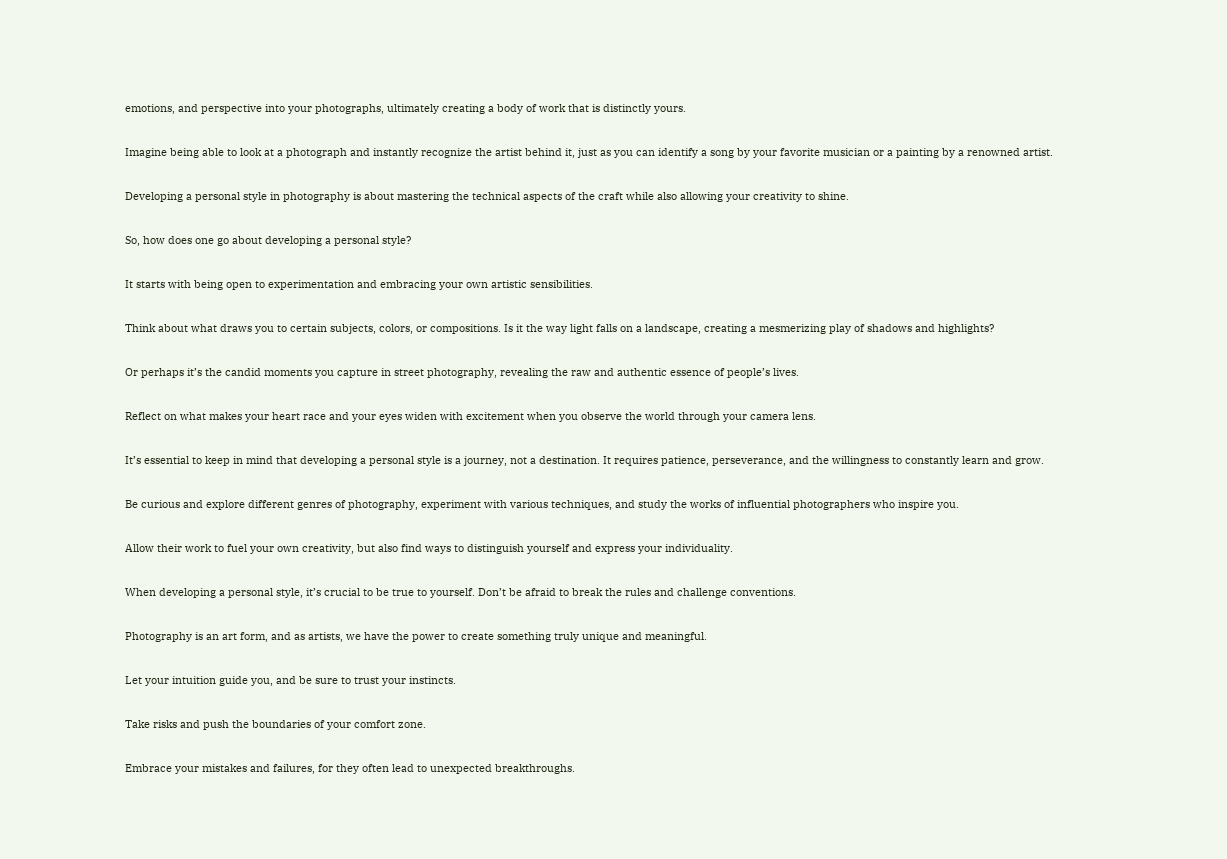emotions, and perspective into your photographs, ultimately creating a body of work that is distinctly yours.

Imagine being able to look at a photograph and instantly recognize the artist behind it, just as you can identify a song by your favorite musician or a painting by a renowned artist.

Developing a personal style in photography is about mastering the technical aspects of the craft while also allowing your creativity to shine.

So, how does one go about developing a personal style?

It starts with being open to experimentation and embracing your own artistic sensibilities.

Think about what draws you to certain subjects, colors, or compositions. Is it the way light falls on a landscape, creating a mesmerizing play of shadows and highlights?

Or perhaps it’s the candid moments you capture in street photography, revealing the raw and authentic essence of people’s lives.

Reflect on what makes your heart race and your eyes widen with excitement when you observe the world through your camera lens.

It’s essential to keep in mind that developing a personal style is a journey, not a destination. It requires patience, perseverance, and the willingness to constantly learn and grow.

Be curious and explore different genres of photography, experiment with various techniques, and study the works of influential photographers who inspire you.

Allow their work to fuel your own creativity, but also find ways to distinguish yourself and express your individuality.

When developing a personal style, it’s crucial to be true to yourself. Don’t be afraid to break the rules and challenge conventions.

Photography is an art form, and as artists, we have the power to create something truly unique and meaningful.

Let your intuition guide you, and be sure to trust your instincts.

Take risks and push the boundaries of your comfort zone.

Embrace your mistakes and failures, for they often lead to unexpected breakthroughs.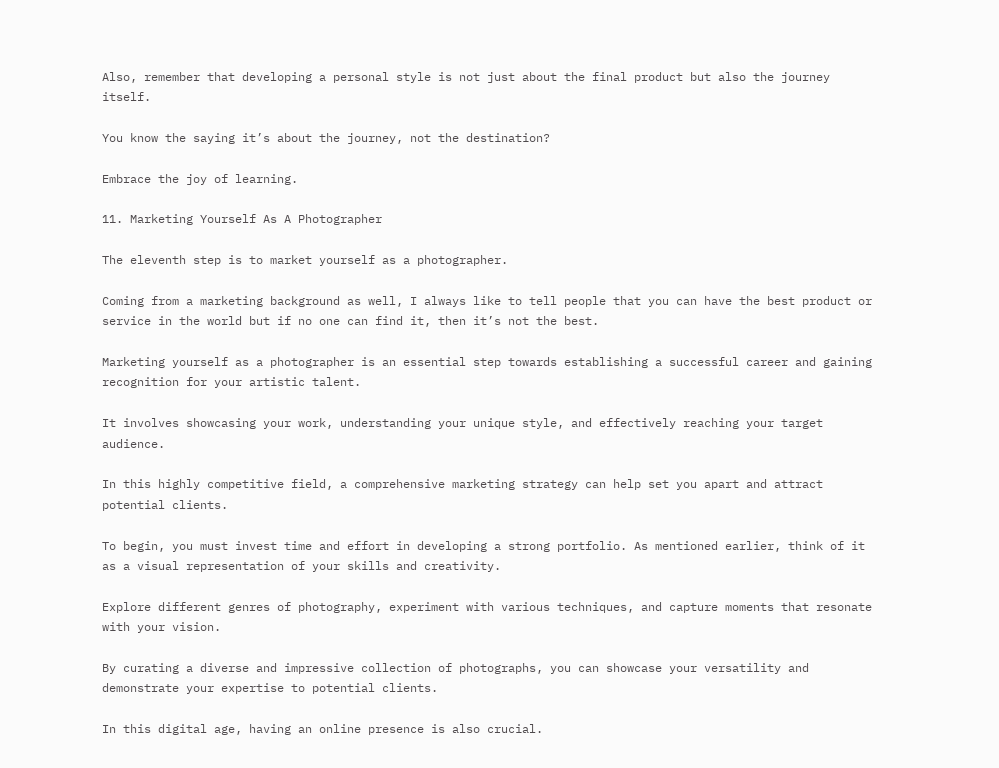Also, remember that developing a personal style is not just about the final product but also the journey itself.

You know the saying it’s about the journey, not the destination?

Embrace the joy of learning.

11. Marketing Yourself As A Photographer

The eleventh step is to market yourself as a photographer.

Coming from a marketing background as well, I always like to tell people that you can have the best product or service in the world but if no one can find it, then it’s not the best.

Marketing yourself as a photographer is an essential step towards establishing a successful career and gaining recognition for your artistic talent.

It involves showcasing your work, understanding your unique style, and effectively reaching your target audience.

In this highly competitive field, a comprehensive marketing strategy can help set you apart and attract potential clients.

To begin, you must invest time and effort in developing a strong portfolio. As mentioned earlier, think of it as a visual representation of your skills and creativity.

Explore different genres of photography, experiment with various techniques, and capture moments that resonate with your vision.

By curating a diverse and impressive collection of photographs, you can showcase your versatility and demonstrate your expertise to potential clients.

In this digital age, having an online presence is also crucial.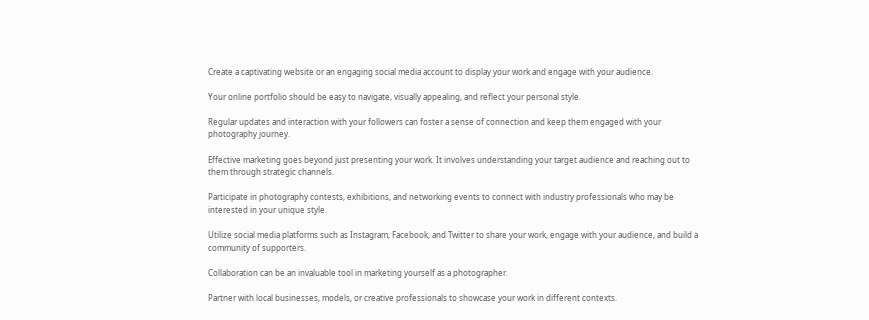Create a captivating website or an engaging social media account to display your work and engage with your audience.

Your online portfolio should be easy to navigate, visually appealing, and reflect your personal style.

Regular updates and interaction with your followers can foster a sense of connection and keep them engaged with your photography journey.

Effective marketing goes beyond just presenting your work. It involves understanding your target audience and reaching out to them through strategic channels.

Participate in photography contests, exhibitions, and networking events to connect with industry professionals who may be interested in your unique style.

Utilize social media platforms such as Instagram, Facebook, and Twitter to share your work, engage with your audience, and build a community of supporters.

Collaboration can be an invaluable tool in marketing yourself as a photographer.

Partner with local businesses, models, or creative professionals to showcase your work in different contexts.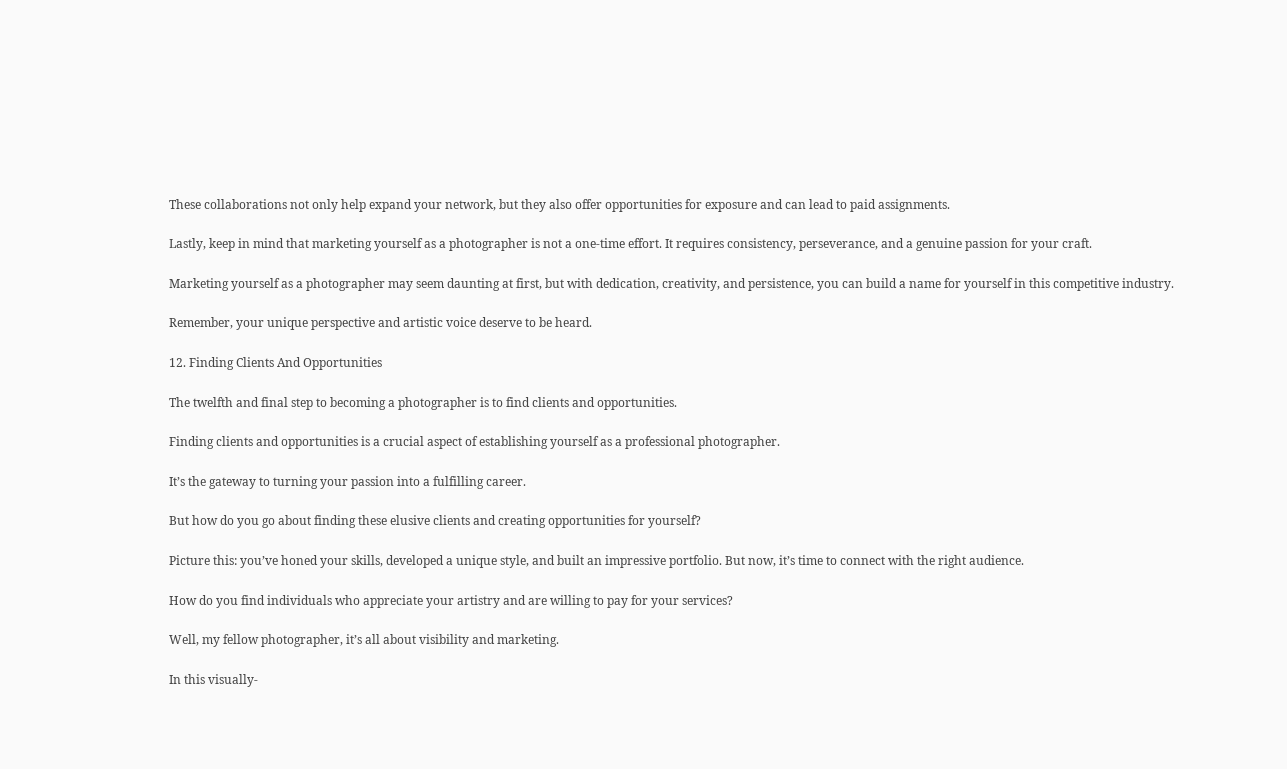These collaborations not only help expand your network, but they also offer opportunities for exposure and can lead to paid assignments.

Lastly, keep in mind that marketing yourself as a photographer is not a one-time effort. It requires consistency, perseverance, and a genuine passion for your craft.

Marketing yourself as a photographer may seem daunting at first, but with dedication, creativity, and persistence, you can build a name for yourself in this competitive industry.

Remember, your unique perspective and artistic voice deserve to be heard.

12. Finding Clients And Opportunities

The twelfth and final step to becoming a photographer is to find clients and opportunities.

Finding clients and opportunities is a crucial aspect of establishing yourself as a professional photographer.

It’s the gateway to turning your passion into a fulfilling career.

But how do you go about finding these elusive clients and creating opportunities for yourself?

Picture this: you’ve honed your skills, developed a unique style, and built an impressive portfolio. But now, it’s time to connect with the right audience.

How do you find individuals who appreciate your artistry and are willing to pay for your services?

Well, my fellow photographer, it’s all about visibility and marketing.

In this visually-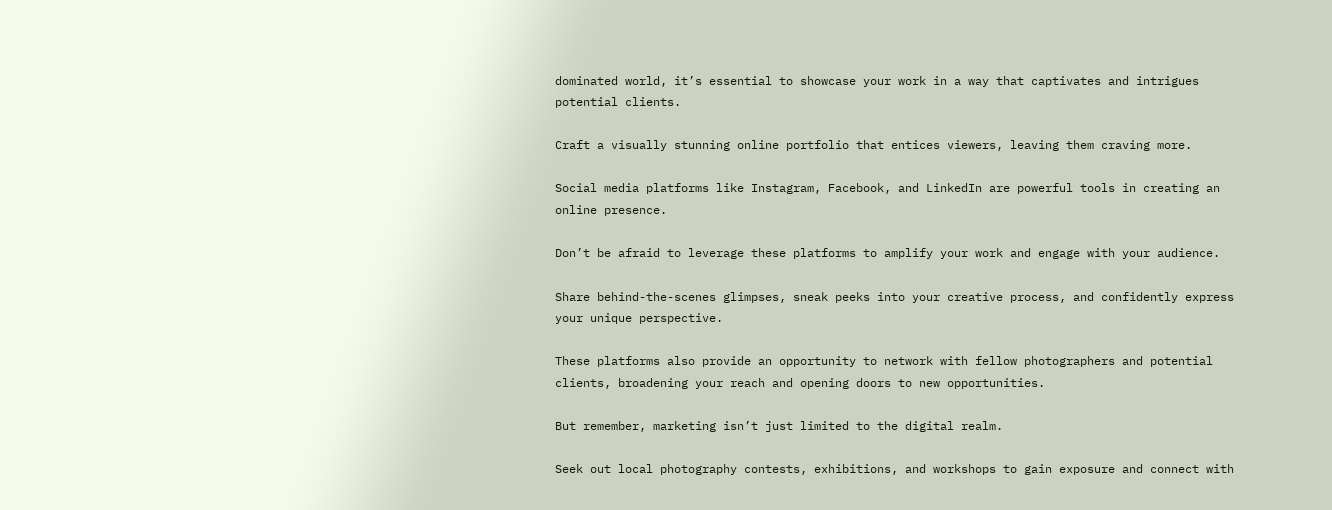dominated world, it’s essential to showcase your work in a way that captivates and intrigues potential clients.

Craft a visually stunning online portfolio that entices viewers, leaving them craving more.

Social media platforms like Instagram, Facebook, and LinkedIn are powerful tools in creating an online presence.

Don’t be afraid to leverage these platforms to amplify your work and engage with your audience.

Share behind-the-scenes glimpses, sneak peeks into your creative process, and confidently express your unique perspective.

These platforms also provide an opportunity to network with fellow photographers and potential clients, broadening your reach and opening doors to new opportunities.

But remember, marketing isn’t just limited to the digital realm.

Seek out local photography contests, exhibitions, and workshops to gain exposure and connect with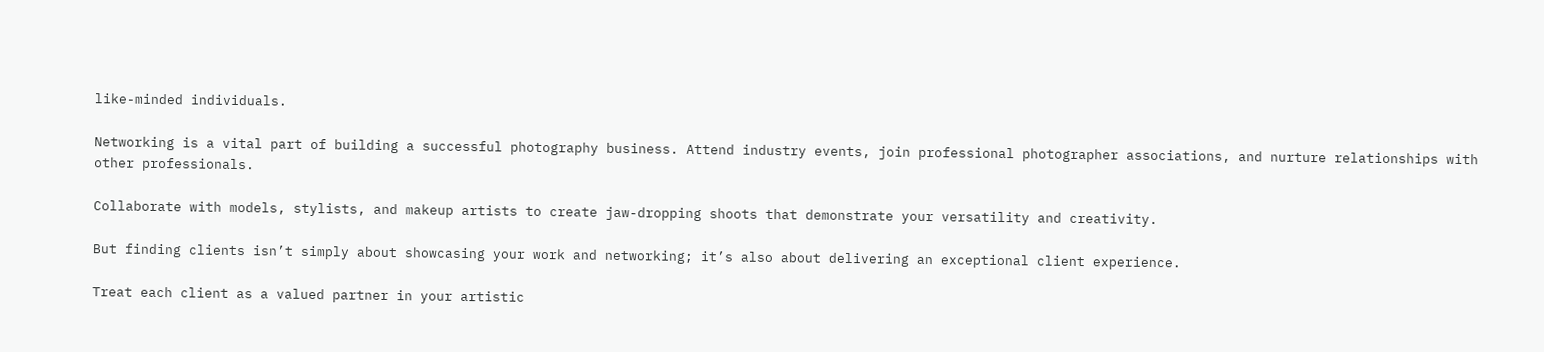like-minded individuals.

Networking is a vital part of building a successful photography business. Attend industry events, join professional photographer associations, and nurture relationships with other professionals.

Collaborate with models, stylists, and makeup artists to create jaw-dropping shoots that demonstrate your versatility and creativity.

But finding clients isn’t simply about showcasing your work and networking; it’s also about delivering an exceptional client experience.

Treat each client as a valued partner in your artistic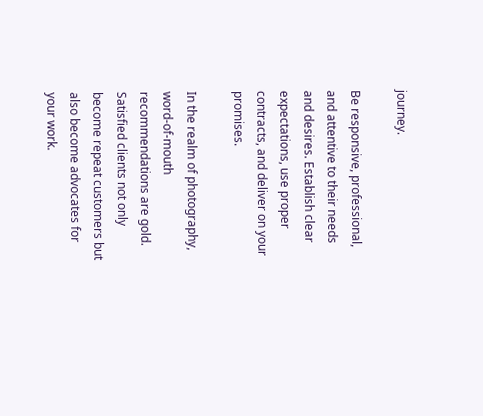journey.

Be responsive, professional, and attentive to their needs and desires. Establish clear expectations, use proper contracts, and deliver on your promises.

In the realm of photography, word-of-mouth recommendations are gold. Satisfied clients not only become repeat customers but also become advocates for your work.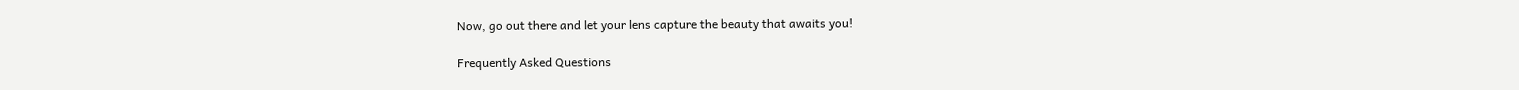Now, go out there and let your lens capture the beauty that awaits you!

Frequently Asked Questions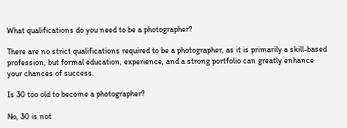What qualifications do you need to be a photographer?

There are no strict qualifications required to be a photographer, as it is primarily a skill-based profession, but formal education, experience, and a strong portfolio can greatly enhance your chances of success.

Is 30 too old to become a photographer?

No, 30 is not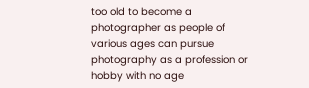too old to become a photographer as people of various ages can pursue photography as a profession or hobby with no age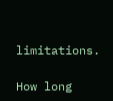limitations.

How long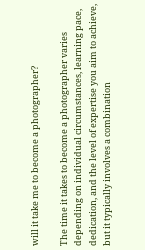will it take me to become a photographer?

The time it takes to become a photographer varies depending on individual circumstances, learning pace, dedication, and the level of expertise you aim to achieve, but it typically involves a combination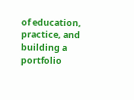of education, practice, and building a portfolio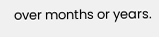over months or years.